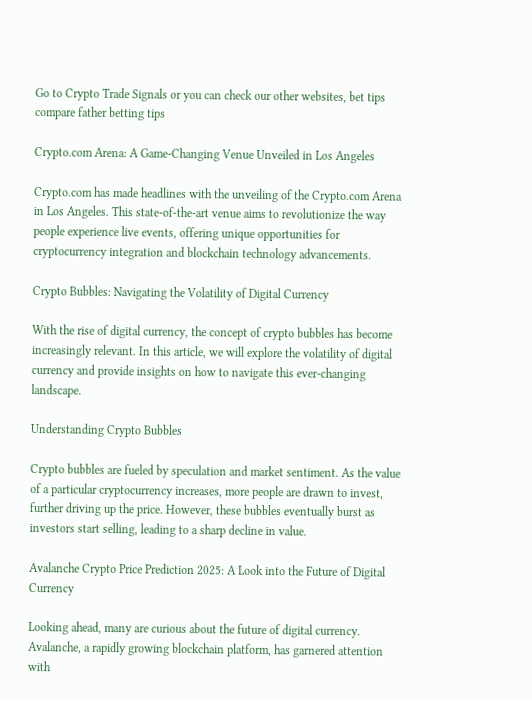Go to Crypto Trade Signals or you can check our other websites, bet tips compare father betting tips

Crypto.com Arena: A Game-Changing Venue Unveiled in Los Angeles

Crypto.com has made headlines with the unveiling of the Crypto.com Arena in Los Angeles. This state-of-the-art venue aims to revolutionize the way people experience live events, offering unique opportunities for cryptocurrency integration and blockchain technology advancements.

Crypto Bubbles: Navigating the Volatility of Digital Currency

With the rise of digital currency, the concept of crypto bubbles has become increasingly relevant. In this article, we will explore the volatility of digital currency and provide insights on how to navigate this ever-changing landscape.

Understanding Crypto Bubbles

Crypto bubbles are fueled by speculation and market sentiment. As the value of a particular cryptocurrency increases, more people are drawn to invest, further driving up the price. However, these bubbles eventually burst as investors start selling, leading to a sharp decline in value.

Avalanche Crypto Price Prediction 2025: A Look into the Future of Digital Currency

Looking ahead, many are curious about the future of digital currency. Avalanche, a rapidly growing blockchain platform, has garnered attention with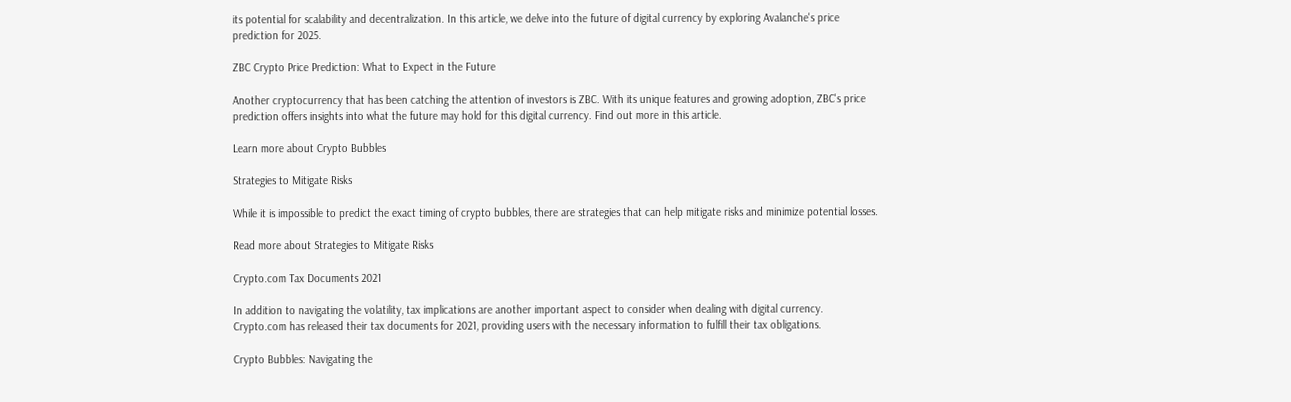its potential for scalability and decentralization. In this article, we delve into the future of digital currency by exploring Avalanche's price prediction for 2025.

ZBC Crypto Price Prediction: What to Expect in the Future

Another cryptocurrency that has been catching the attention of investors is ZBC. With its unique features and growing adoption, ZBC's price prediction offers insights into what the future may hold for this digital currency. Find out more in this article.

Learn more about Crypto Bubbles

Strategies to Mitigate Risks

While it is impossible to predict the exact timing of crypto bubbles, there are strategies that can help mitigate risks and minimize potential losses.

Read more about Strategies to Mitigate Risks

Crypto.com Tax Documents 2021

In addition to navigating the volatility, tax implications are another important aspect to consider when dealing with digital currency. Crypto.com has released their tax documents for 2021, providing users with the necessary information to fulfill their tax obligations.

Crypto Bubbles: Navigating the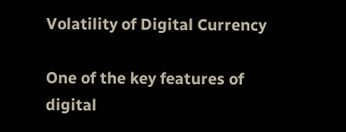Volatility of Digital Currency

One of the key features of digital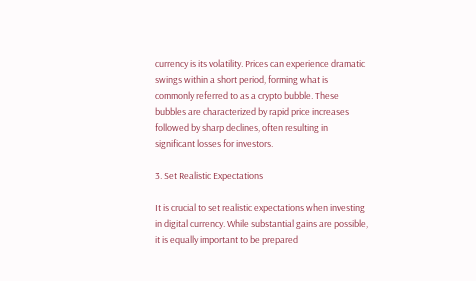currency is its volatility. Prices can experience dramatic swings within a short period, forming what is commonly referred to as a crypto bubble. These bubbles are characterized by rapid price increases followed by sharp declines, often resulting in significant losses for investors.

3. Set Realistic Expectations

It is crucial to set realistic expectations when investing in digital currency. While substantial gains are possible, it is equally important to be prepared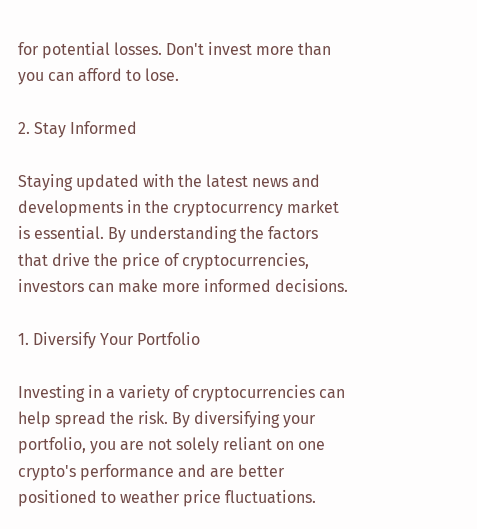for potential losses. Don't invest more than you can afford to lose.

2. Stay Informed

Staying updated with the latest news and developments in the cryptocurrency market is essential. By understanding the factors that drive the price of cryptocurrencies, investors can make more informed decisions.

1. Diversify Your Portfolio

Investing in a variety of cryptocurrencies can help spread the risk. By diversifying your portfolio, you are not solely reliant on one crypto's performance and are better positioned to weather price fluctuations.